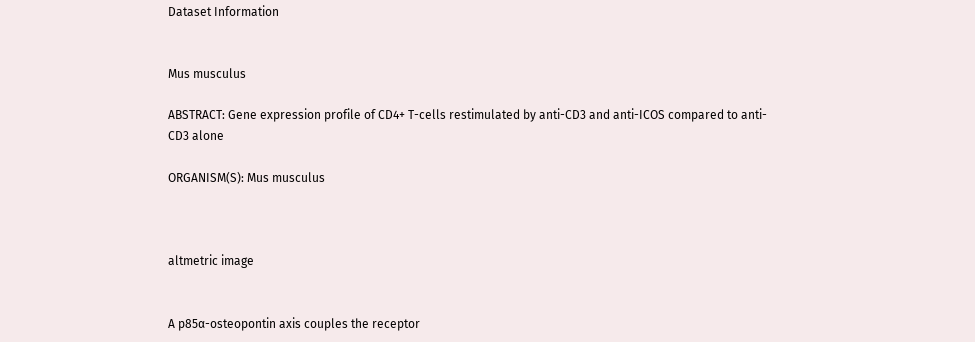Dataset Information


Mus musculus

ABSTRACT: Gene expression profile of CD4+ T-cells restimulated by anti-CD3 and anti-ICOS compared to anti-CD3 alone

ORGANISM(S): Mus musculus



altmetric image


A p85α-osteopontin axis couples the receptor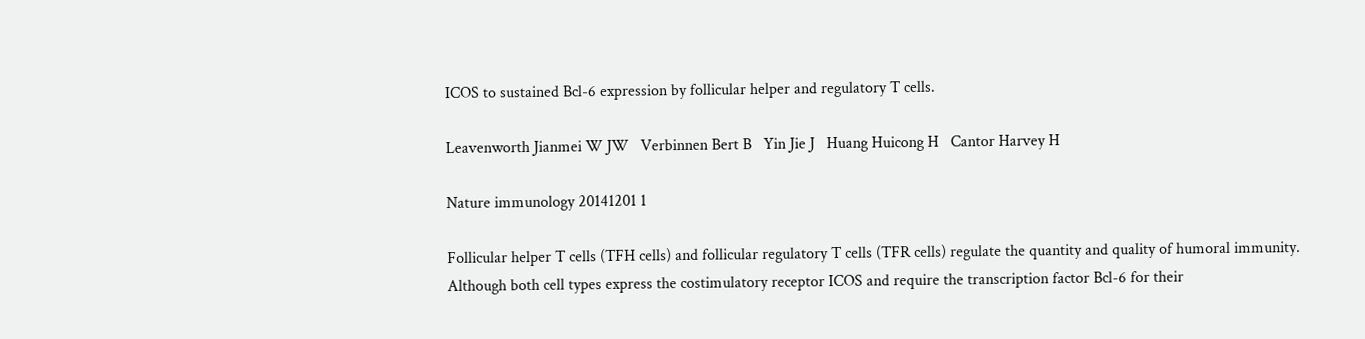ICOS to sustained Bcl-6 expression by follicular helper and regulatory T cells.

Leavenworth Jianmei W JW   Verbinnen Bert B   Yin Jie J   Huang Huicong H   Cantor Harvey H

Nature immunology 20141201 1

Follicular helper T cells (TFH cells) and follicular regulatory T cells (TFR cells) regulate the quantity and quality of humoral immunity. Although both cell types express the costimulatory receptor ICOS and require the transcription factor Bcl-6 for their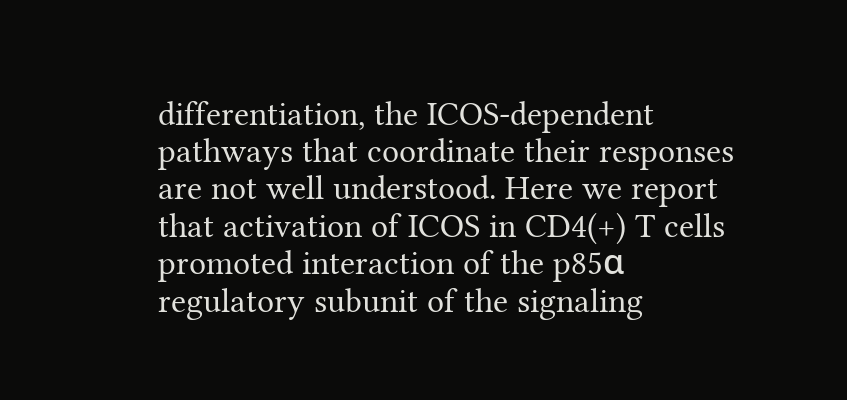differentiation, the ICOS-dependent pathways that coordinate their responses are not well understood. Here we report that activation of ICOS in CD4(+) T cells promoted interaction of the p85α regulatory subunit of the signaling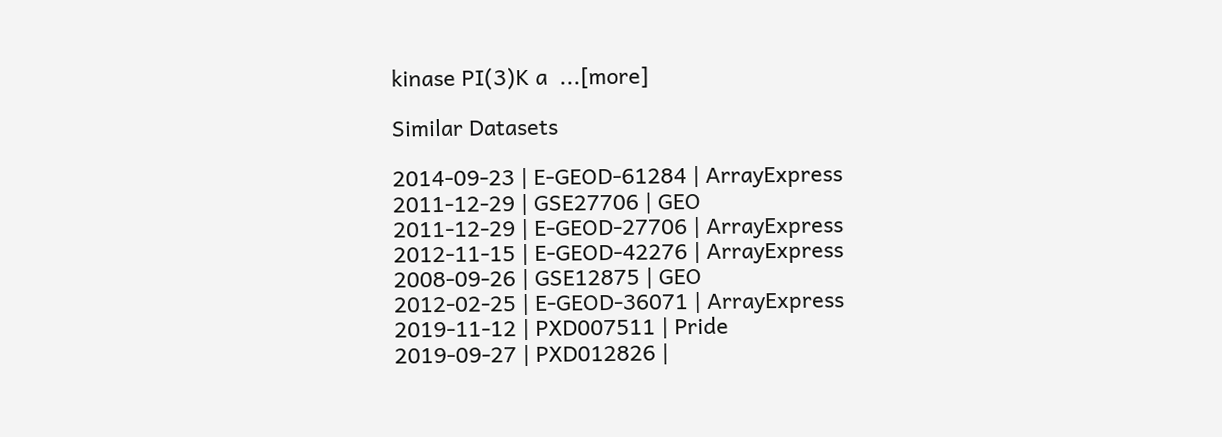kinase PI(3)K a  ...[more]

Similar Datasets

2014-09-23 | E-GEOD-61284 | ArrayExpress
2011-12-29 | GSE27706 | GEO
2011-12-29 | E-GEOD-27706 | ArrayExpress
2012-11-15 | E-GEOD-42276 | ArrayExpress
2008-09-26 | GSE12875 | GEO
2012-02-25 | E-GEOD-36071 | ArrayExpress
2019-11-12 | PXD007511 | Pride
2019-09-27 | PXD012826 |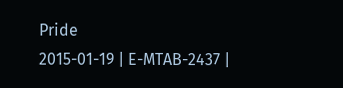Pride
2015-01-19 | E-MTAB-2437 |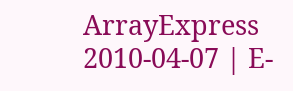ArrayExpress
2010-04-07 | E-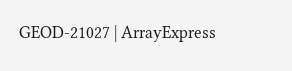GEOD-21027 | ArrayExpress